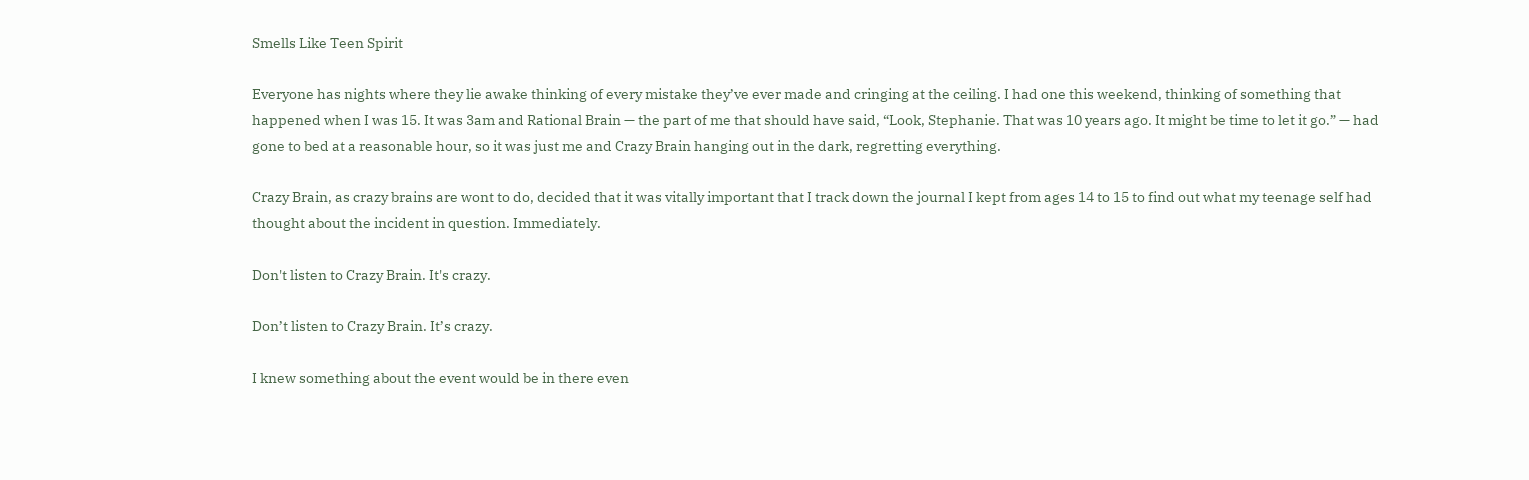Smells Like Teen Spirit

Everyone has nights where they lie awake thinking of every mistake they’ve ever made and cringing at the ceiling. I had one this weekend, thinking of something that happened when I was 15. It was 3am and Rational Brain — the part of me that should have said, “Look, Stephanie. That was 10 years ago. It might be time to let it go.” — had gone to bed at a reasonable hour, so it was just me and Crazy Brain hanging out in the dark, regretting everything.

Crazy Brain, as crazy brains are wont to do, decided that it was vitally important that I track down the journal I kept from ages 14 to 15 to find out what my teenage self had thought about the incident in question. Immediately.

Don't listen to Crazy Brain. It's crazy.

Don’t listen to Crazy Brain. It’s crazy.

I knew something about the event would be in there even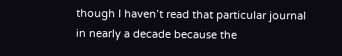though I haven’t read that particular journal in nearly a decade because the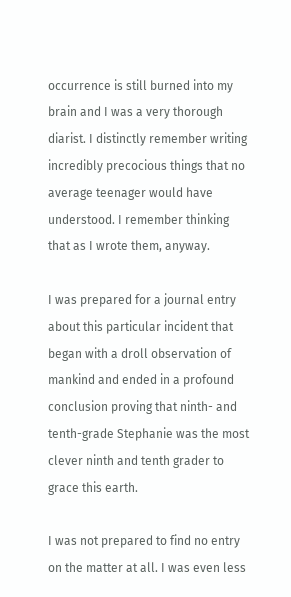occurrence is still burned into my brain and I was a very thorough diarist. I distinctly remember writing incredibly precocious things that no average teenager would have understood. I remember thinking that as I wrote them, anyway.

I was prepared for a journal entry about this particular incident that began with a droll observation of mankind and ended in a profound conclusion proving that ninth- and tenth-grade Stephanie was the most clever ninth and tenth grader to grace this earth.

I was not prepared to find no entry on the matter at all. I was even less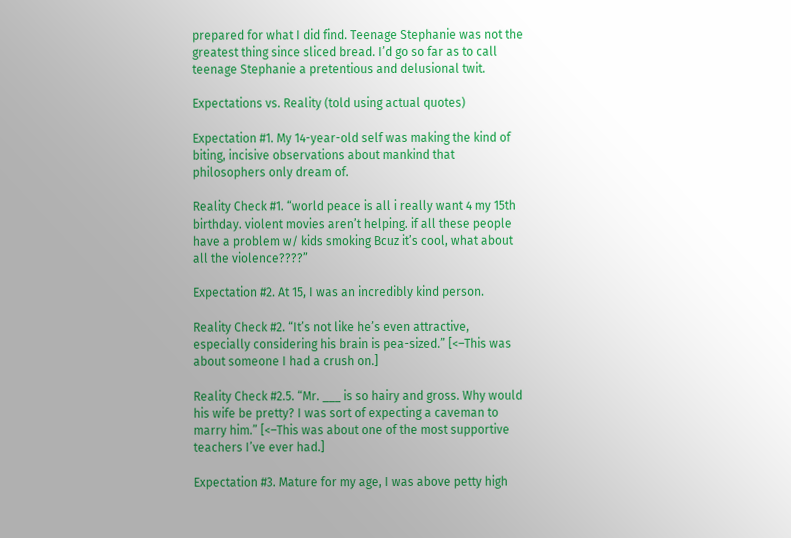prepared for what I did find. Teenage Stephanie was not the greatest thing since sliced bread. I’d go so far as to call teenage Stephanie a pretentious and delusional twit.

Expectations vs. Reality (told using actual quotes)

Expectation #1. My 14-year-old self was making the kind of biting, incisive observations about mankind that philosophers only dream of.

Reality Check #1. “world peace is all i really want 4 my 15th birthday. violent movies aren’t helping. if all these people have a problem w/ kids smoking Bcuz it’s cool, what about all the violence????”

Expectation #2. At 15, I was an incredibly kind person.

Reality Check #2. “It’s not like he’s even attractive, especially considering his brain is pea-sized.” [<–This was about someone I had a crush on.]

Reality Check #2.5. “Mr. ___ is so hairy and gross. Why would his wife be pretty? I was sort of expecting a caveman to marry him.” [<–This was about one of the most supportive teachers I’ve ever had.]

Expectation #3. Mature for my age, I was above petty high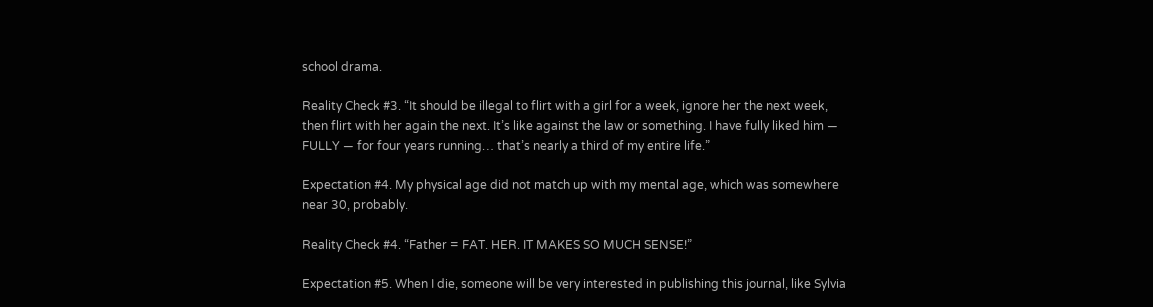school drama.

Reality Check #3. “It should be illegal to flirt with a girl for a week, ignore her the next week, then flirt with her again the next. It’s like against the law or something. I have fully liked him — FULLY — for four years running… that’s nearly a third of my entire life.”

Expectation #4. My physical age did not match up with my mental age, which was somewhere near 30, probably.

Reality Check #4. “Father = FAT. HER. IT MAKES SO MUCH SENSE!”

Expectation #5. When I die, someone will be very interested in publishing this journal, like Sylvia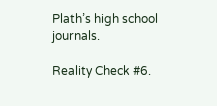Plath’s high school journals.

Reality Check #6.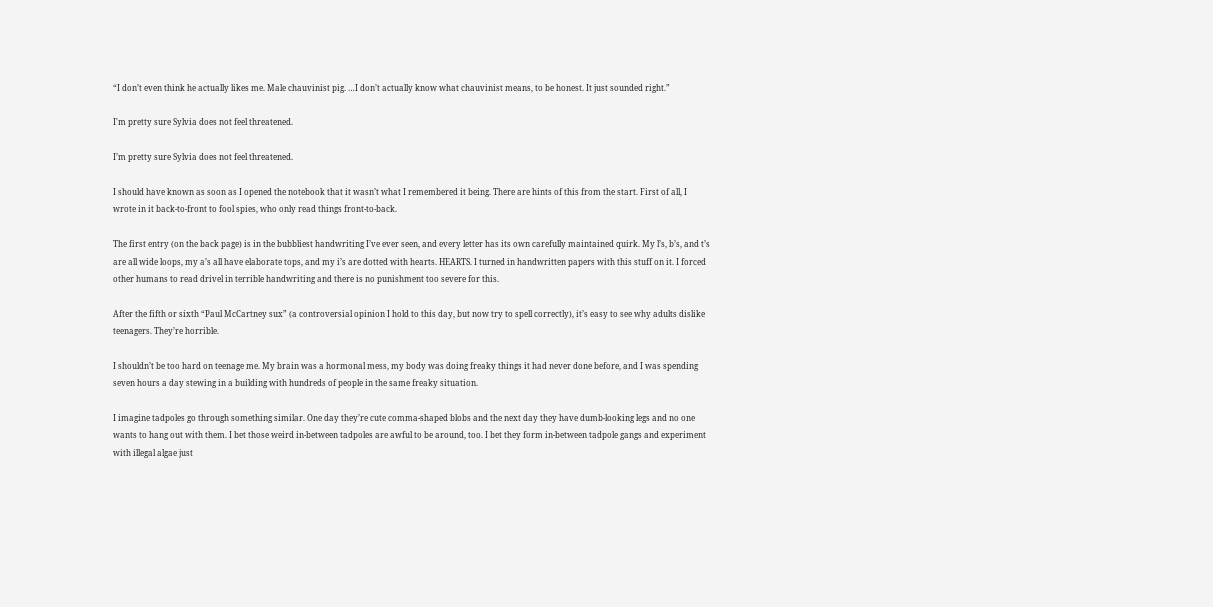“I don’t even think he actually likes me. Male chauvinist pig. …I don’t actually know what chauvinist means, to be honest. It just sounded right.”

I'm pretty sure Sylvia does not feel threatened.

I’m pretty sure Sylvia does not feel threatened.

I should have known as soon as I opened the notebook that it wasn’t what I remembered it being. There are hints of this from the start. First of all, I wrote in it back-to-front to fool spies, who only read things front-to-back.

The first entry (on the back page) is in the bubbliest handwriting I’ve ever seen, and every letter has its own carefully maintained quirk. My l’s, b’s, and t’s are all wide loops, my a’s all have elaborate tops, and my i’s are dotted with hearts. HEARTS. I turned in handwritten papers with this stuff on it. I forced other humans to read drivel in terrible handwriting and there is no punishment too severe for this.

After the fifth or sixth “Paul McCartney sux” (a controversial opinion I hold to this day, but now try to spell correctly), it’s easy to see why adults dislike teenagers. They’re horrible.

I shouldn’t be too hard on teenage me. My brain was a hormonal mess, my body was doing freaky things it had never done before, and I was spending seven hours a day stewing in a building with hundreds of people in the same freaky situation.

I imagine tadpoles go through something similar. One day they’re cute comma-shaped blobs and the next day they have dumb-looking legs and no one wants to hang out with them. I bet those weird in-between tadpoles are awful to be around, too. I bet they form in-between tadpole gangs and experiment with illegal algae just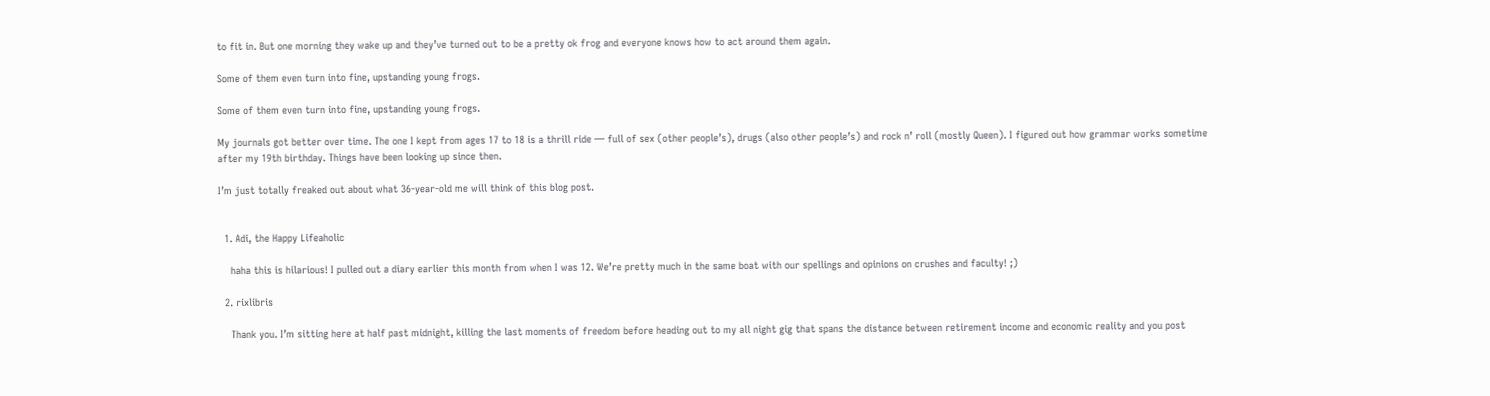to fit in. But one morning they wake up and they’ve turned out to be a pretty ok frog and everyone knows how to act around them again.

Some of them even turn into fine, upstanding young frogs.

Some of them even turn into fine, upstanding young frogs.

My journals got better over time. The one I kept from ages 17 to 18 is a thrill ride — full of sex (other people’s), drugs (also other people’s) and rock n’ roll (mostly Queen). I figured out how grammar works sometime after my 19th birthday. Things have been looking up since then.

I’m just totally freaked out about what 36-year-old me will think of this blog post.


  1. Adi, the Happy Lifeaholic

    haha this is hilarious! I pulled out a diary earlier this month from when I was 12. We’re pretty much in the same boat with our spellings and opinions on crushes and faculty! ;)

  2. rixlibris

    Thank you. I’m sitting here at half past midnight, killing the last moments of freedom before heading out to my all night gig that spans the distance between retirement income and economic reality and you post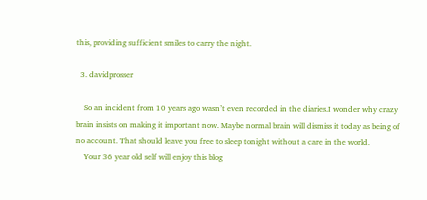this, providing sufficient smiles to carry the night.

  3. davidprosser

    So an incident from 10 years ago wasn’t even recorded in the diaries.I wonder why crazy brain insists on making it important now. Maybe normal brain will dismiss it today as being of no account. That should leave you free to sleep tonight without a care in the world.
    Your 36 year old self will enjoy this blog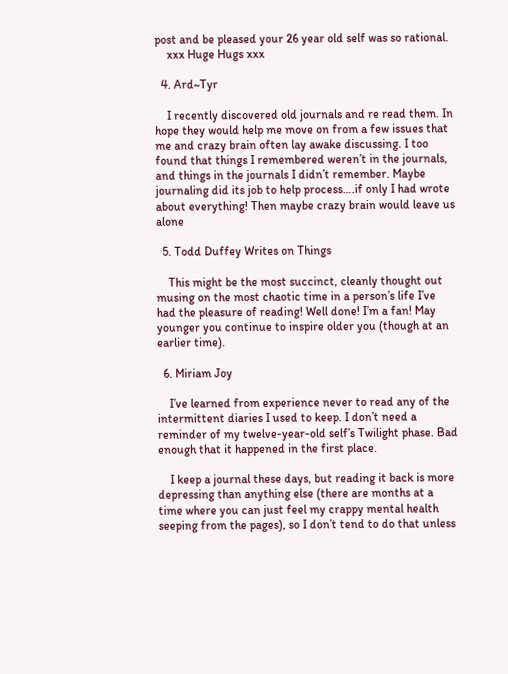post and be pleased your 26 year old self was so rational.
    xxx Huge Hugs xxx

  4. Ard~Tyr

    I recently discovered old journals and re read them. In hope they would help me move on from a few issues that me and crazy brain often lay awake discussing. I too found that things I remembered weren’t in the journals, and things in the journals I didn’t remember. Maybe journaling did its job to help process….if only I had wrote about everything! Then maybe crazy brain would leave us alone

  5. Todd Duffey Writes on Things

    This might be the most succinct, cleanly thought out musing on the most chaotic time in a person’s life I’ve had the pleasure of reading! Well done! I’m a fan! May younger you continue to inspire older you (though at an earlier time).

  6. Miriam Joy

    I’ve learned from experience never to read any of the intermittent diaries I used to keep. I don’t need a reminder of my twelve-year-old self’s Twilight phase. Bad enough that it happened in the first place.

    I keep a journal these days, but reading it back is more depressing than anything else (there are months at a time where you can just feel my crappy mental health seeping from the pages), so I don’t tend to do that unless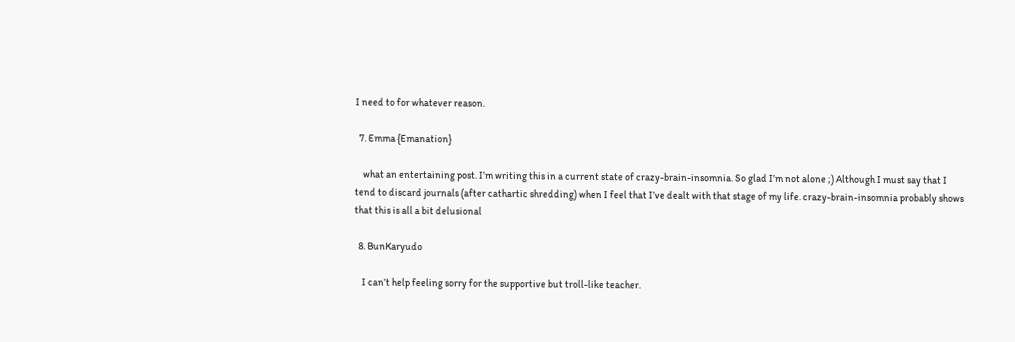I need to for whatever reason.

  7. Emma {Emanation}

    what an entertaining post. I’m writing this in a current state of crazy-brain-insomnia. So glad I’m not alone ;) Although I must say that I tend to discard journals (after cathartic shredding) when I feel that I’ve dealt with that stage of my life. crazy-brain-insomnia probably shows that this is all a bit delusional

  8. BunKaryudo

    I can’t help feeling sorry for the supportive but troll-like teacher.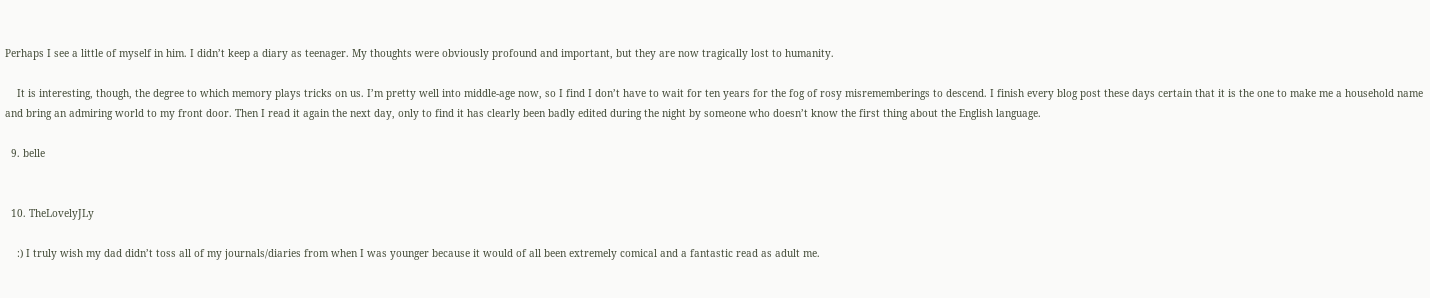Perhaps I see a little of myself in him. I didn’t keep a diary as teenager. My thoughts were obviously profound and important, but they are now tragically lost to humanity.

    It is interesting, though, the degree to which memory plays tricks on us. I’m pretty well into middle-age now, so I find I don’t have to wait for ten years for the fog of rosy misrememberings to descend. I finish every blog post these days certain that it is the one to make me a household name and bring an admiring world to my front door. Then I read it again the next day, only to find it has clearly been badly edited during the night by someone who doesn’t know the first thing about the English language.

  9. belle


  10. TheLovelyJLy

    :) I truly wish my dad didn’t toss all of my journals/diaries from when I was younger because it would of all been extremely comical and a fantastic read as adult me.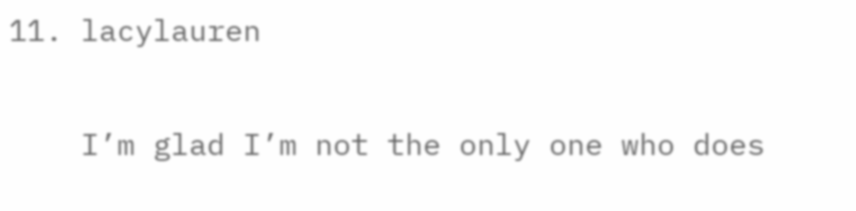11. lacylauren

    I’m glad I’m not the only one who does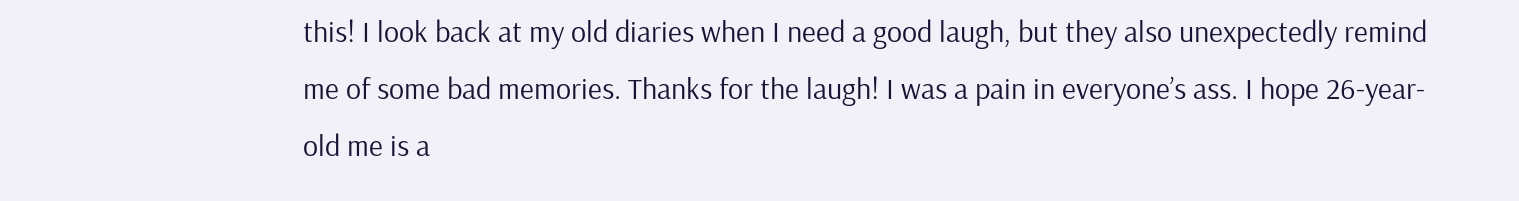this! I look back at my old diaries when I need a good laugh, but they also unexpectedly remind me of some bad memories. Thanks for the laugh! I was a pain in everyone’s ass. I hope 26-year-old me is a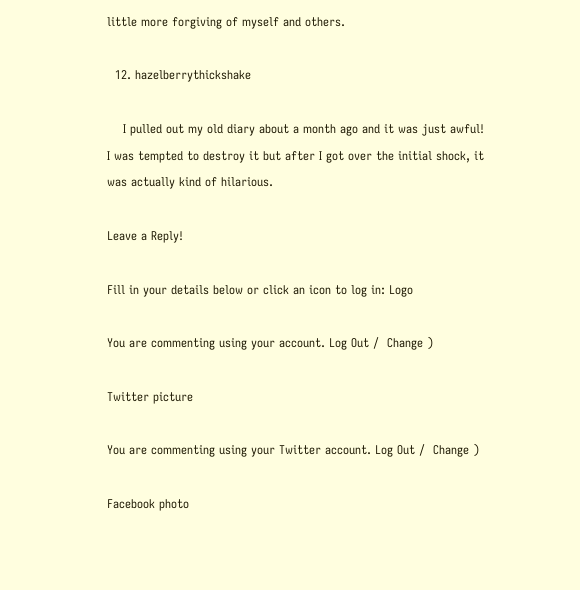little more forgiving of myself and others.

  12. hazelberrythickshake

    I pulled out my old diary about a month ago and it was just awful! I was tempted to destroy it but after I got over the initial shock, it was actually kind of hilarious.

Leave a Reply!

Fill in your details below or click an icon to log in: Logo

You are commenting using your account. Log Out /  Change )

Twitter picture

You are commenting using your Twitter account. Log Out /  Change )

Facebook photo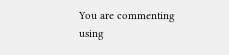You are commenting using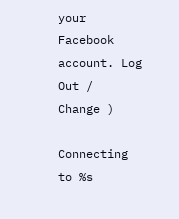your Facebook account. Log Out /  Change )

Connecting to %s